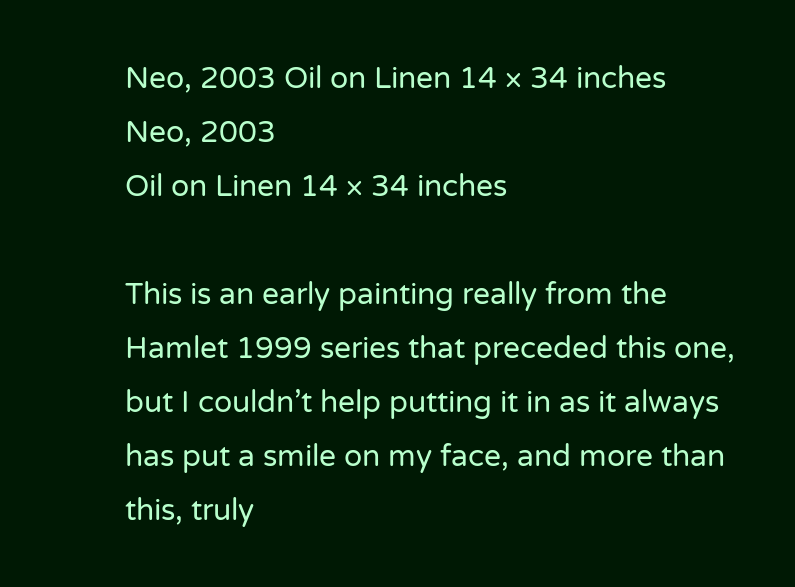Neo, 2003 Oil on Linen 14 × 34 inches
Neo, 2003
Oil on Linen 14 × 34 inches

This is an early painting really from the Hamlet 1999 series that preceded this one, but I couldn’t help putting it in as it always has put a smile on my face, and more than this, truly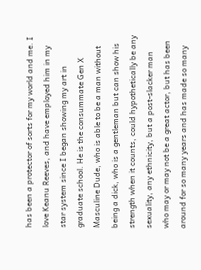has been a protector of sorts for my world and me. I love Keanu Reeves, and have employed him in my star system since I began showing my art in graduate school. He is the consummate Gen X Masculine Dude, who is able to be a man without being a dick, who is a gentleman but can show his strength when it counts, could hypothetically be any sexuality, any ethnicity, but a post-slacker man who may or may not be a great actor, but has been around for so many years and has made so many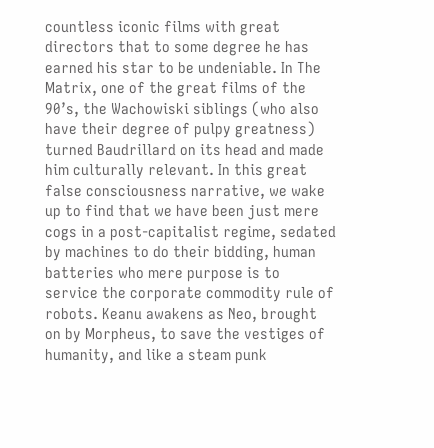countless iconic films with great directors that to some degree he has earned his star to be undeniable. In The Matrix, one of the great films of the 90’s, the Wachowiski siblings (who also have their degree of pulpy greatness) turned Baudrillard on its head and made him culturally relevant. In this great false consciousness narrative, we wake up to find that we have been just mere cogs in a post-capitalist regime, sedated by machines to do their bidding, human batteries who mere purpose is to service the corporate commodity rule of robots. Keanu awakens as Neo, brought on by Morpheus, to save the vestiges of humanity, and like a steam punk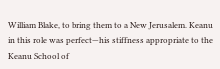William Blake, to bring them to a New Jerusalem. Keanu in this role was perfect—his stiffness appropriate to the Keanu School of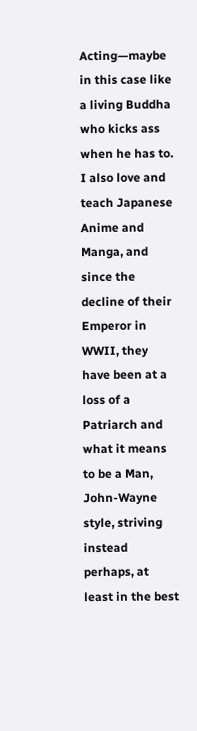Acting—maybe in this case like a living Buddha who kicks ass when he has to. I also love and teach Japanese Anime and Manga, and since the decline of their Emperor in WWII, they have been at a loss of a Patriarch and what it means to be a Man, John-Wayne style, striving instead perhaps, at least in the best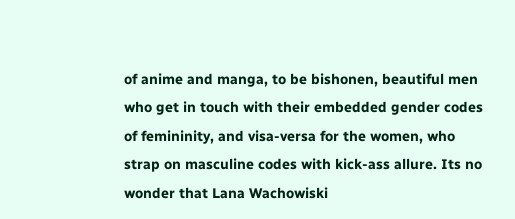of anime and manga, to be bishonen, beautiful men who get in touch with their embedded gender codes of femininity, and visa-versa for the women, who strap on masculine codes with kick-ass allure. Its no wonder that Lana Wachowiski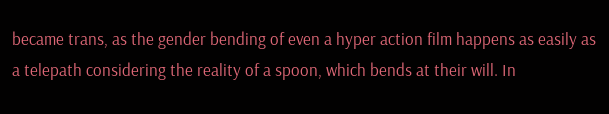became trans, as the gender bending of even a hyper action film happens as easily as a telepath considering the reality of a spoon, which bends at their will. In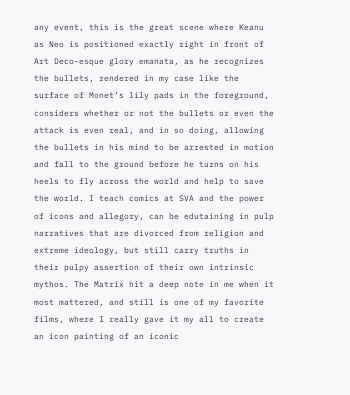any event, this is the great scene where Keanu as Neo is positioned exactly right in front of Art Deco-esque glory emanata, as he recognizes the bullets, rendered in my case like the surface of Monet’s lily pads in the foreground, considers whether or not the bullets or even the attack is even real, and in so doing, allowing the bullets in his mind to be arrested in motion and fall to the ground before he turns on his heels to fly across the world and help to save the world. I teach comics at SVA and the power of icons and allegory, can be edutaining in pulp narratives that are divorced from religion and extreme ideology, but still carry truths in their pulpy assertion of their own intrinsic mythos. The Matrix hit a deep note in me when it most mattered, and still is one of my favorite films, where I really gave it my all to create an icon painting of an iconic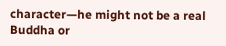character—he might not be a real Buddha or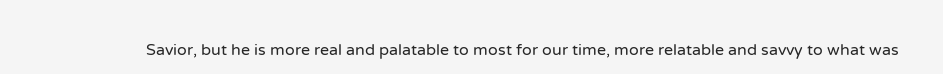Savior, but he is more real and palatable to most for our time, more relatable and savvy to what was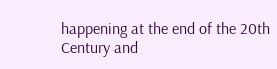happening at the end of the 20th Century and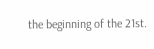the beginning of the 21st.